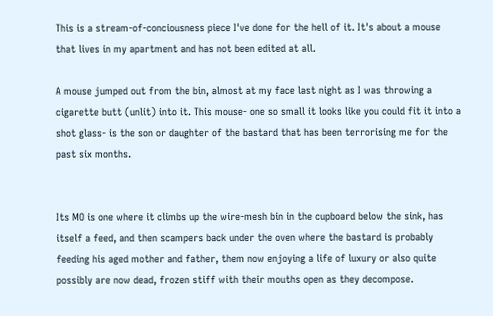This is a stream-of-conciousness piece I've done for the hell of it. It's about a mouse that lives in my apartment and has not been edited at all.

A mouse jumped out from the bin, almost at my face last night as I was throwing a cigarette butt (unlit) into it. This mouse- one so small it looks like you could fit it into a shot glass- is the son or daughter of the bastard that has been terrorising me for the past six months.


Its MO is one where it climbs up the wire-mesh bin in the cupboard below the sink, has itself a feed, and then scampers back under the oven where the bastard is probably feeding his aged mother and father, them now enjoying a life of luxury or also quite possibly are now dead, frozen stiff with their mouths open as they decompose.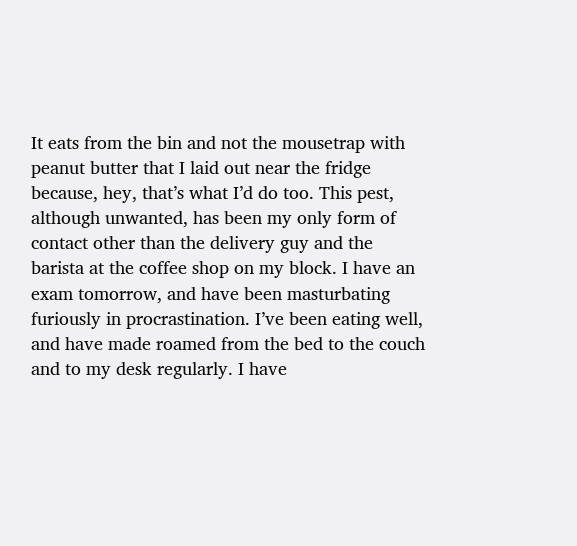It eats from the bin and not the mousetrap with peanut butter that I laid out near the fridge because, hey, that’s what I’d do too. This pest, although unwanted, has been my only form of contact other than the delivery guy and the barista at the coffee shop on my block. I have an exam tomorrow, and have been masturbating furiously in procrastination. I’ve been eating well, and have made roamed from the bed to the couch and to my desk regularly. I have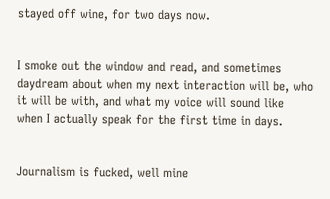stayed off wine, for two days now.


I smoke out the window and read, and sometimes daydream about when my next interaction will be, who it will be with, and what my voice will sound like when I actually speak for the first time in days.


Journalism is fucked, well mine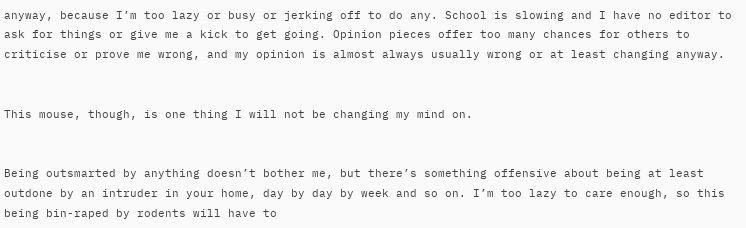anyway, because I’m too lazy or busy or jerking off to do any. School is slowing and I have no editor to ask for things or give me a kick to get going. Opinion pieces offer too many chances for others to criticise or prove me wrong, and my opinion is almost always usually wrong or at least changing anyway.


This mouse, though, is one thing I will not be changing my mind on.


Being outsmarted by anything doesn’t bother me, but there’s something offensive about being at least outdone by an intruder in your home, day by day by week and so on. I’m too lazy to care enough, so this being bin-raped by rodents will have to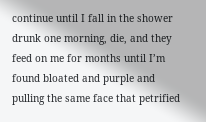continue until I fall in the shower drunk one morning, die, and they feed on me for months until I’m found bloated and purple and pulling the same face that petrified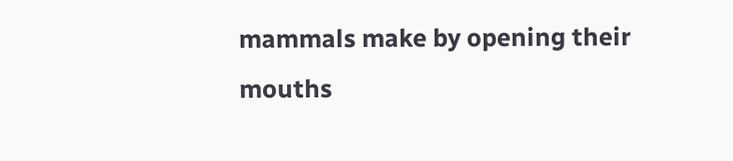mammals make by opening their mouths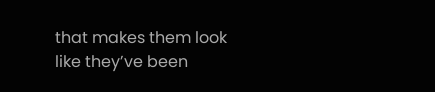that makes them look like they’ve been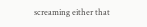screaming either that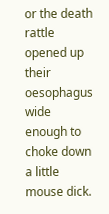or the death rattle opened up their oesophagus wide enough to choke down a little mouse dick.